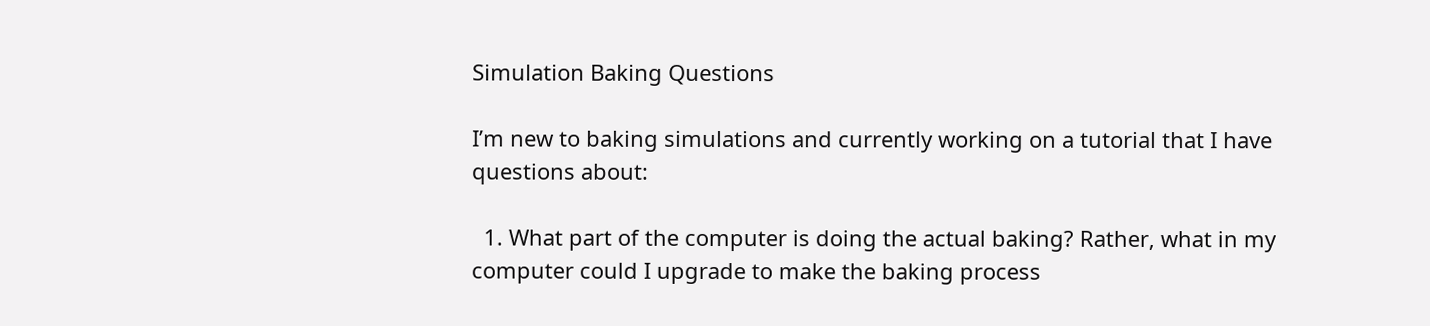Simulation Baking Questions

I’m new to baking simulations and currently working on a tutorial that I have questions about:

  1. What part of the computer is doing the actual baking? Rather, what in my computer could I upgrade to make the baking process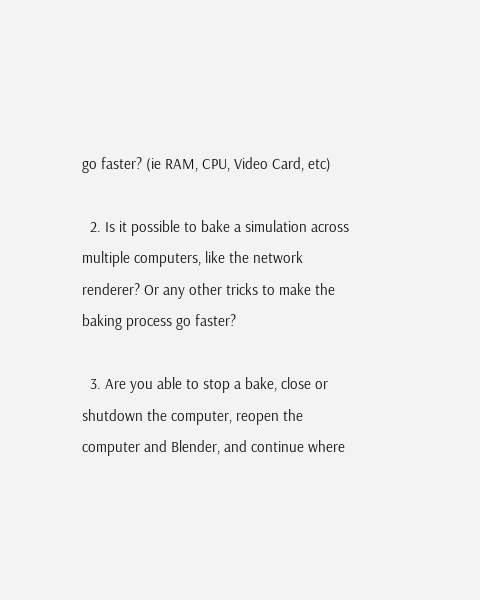go faster? (ie RAM, CPU, Video Card, etc)

  2. Is it possible to bake a simulation across multiple computers, like the network renderer? Or any other tricks to make the baking process go faster?

  3. Are you able to stop a bake, close or shutdown the computer, reopen the computer and Blender, and continue where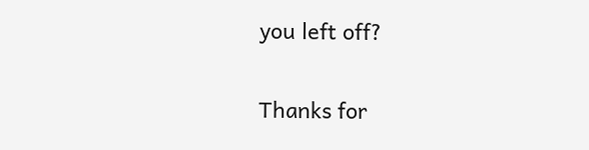you left off?

Thanks for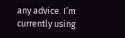any advice. I’m currently using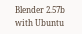Blender 2.57b with Ubuntu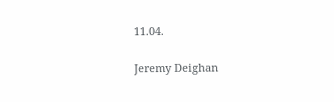11.04.

Jeremy Deighan